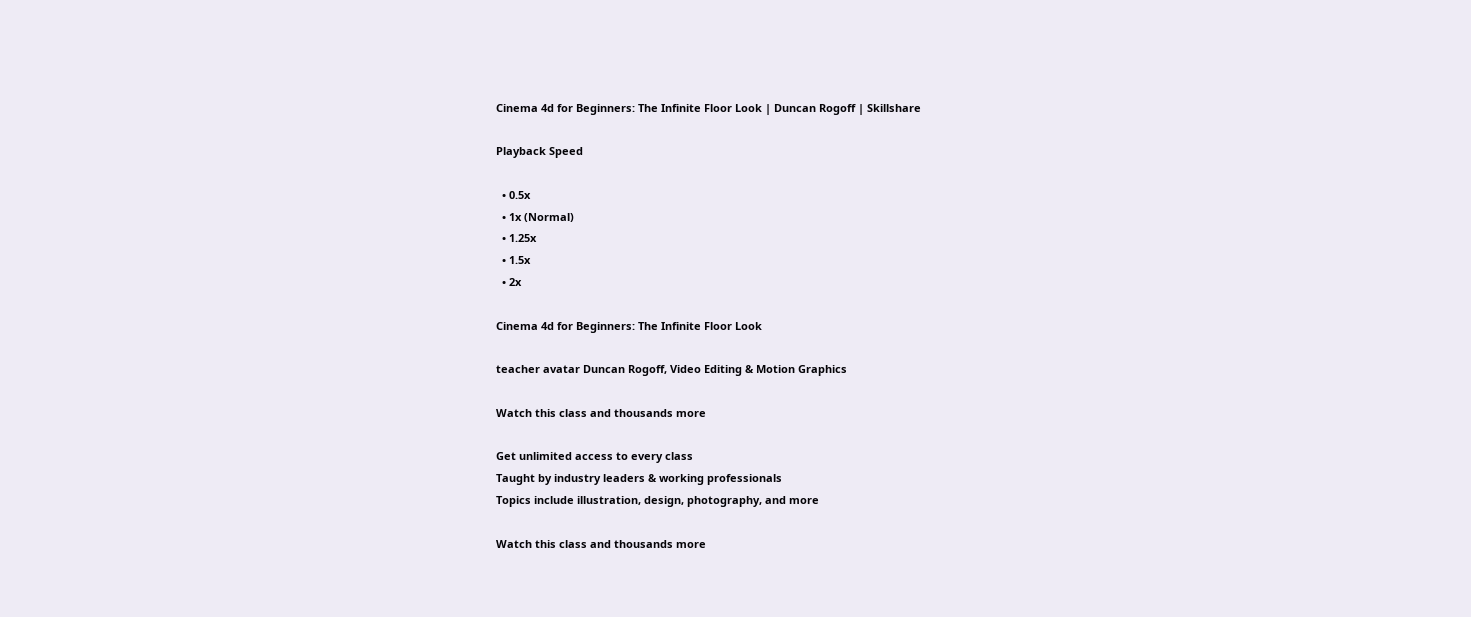Cinema 4d for Beginners: The Infinite Floor Look | Duncan Rogoff | Skillshare

Playback Speed

  • 0.5x
  • 1x (Normal)
  • 1.25x
  • 1.5x
  • 2x

Cinema 4d for Beginners: The Infinite Floor Look

teacher avatar Duncan Rogoff, Video Editing & Motion Graphics

Watch this class and thousands more

Get unlimited access to every class
Taught by industry leaders & working professionals
Topics include illustration, design, photography, and more

Watch this class and thousands more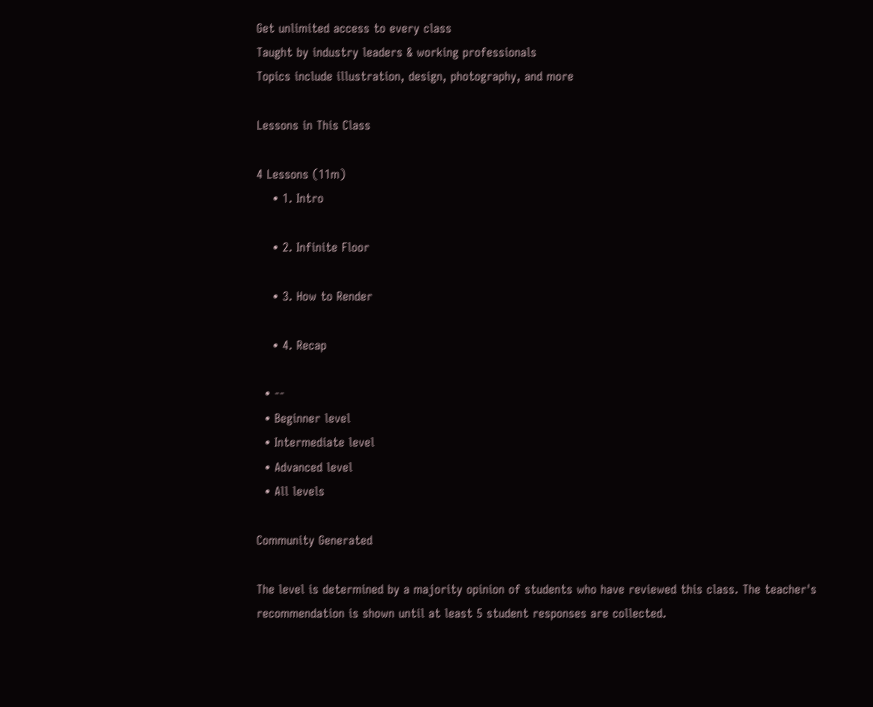Get unlimited access to every class
Taught by industry leaders & working professionals
Topics include illustration, design, photography, and more

Lessons in This Class

4 Lessons (11m)
    • 1. Intro

    • 2. Infinite Floor

    • 3. How to Render

    • 4. Recap

  • --
  • Beginner level
  • Intermediate level
  • Advanced level
  • All levels

Community Generated

The level is determined by a majority opinion of students who have reviewed this class. The teacher's recommendation is shown until at least 5 student responses are collected.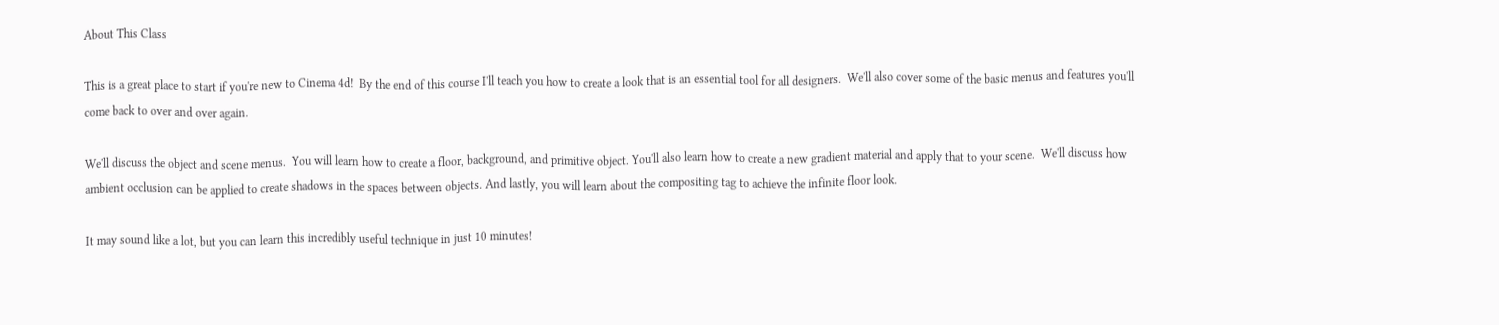About This Class

This is a great place to start if you're new to Cinema 4d!  By the end of this course I'll teach you how to create a look that is an essential tool for all designers.  We'll also cover some of the basic menus and features you'll come back to over and over again.

We'll discuss the object and scene menus.  You will learn how to create a floor, background, and primitive object. You'll also learn how to create a new gradient material and apply that to your scene.  We'll discuss how ambient occlusion can be applied to create shadows in the spaces between objects. And lastly, you will learn about the compositing tag to achieve the infinite floor look.

It may sound like a lot, but you can learn this incredibly useful technique in just 10 minutes!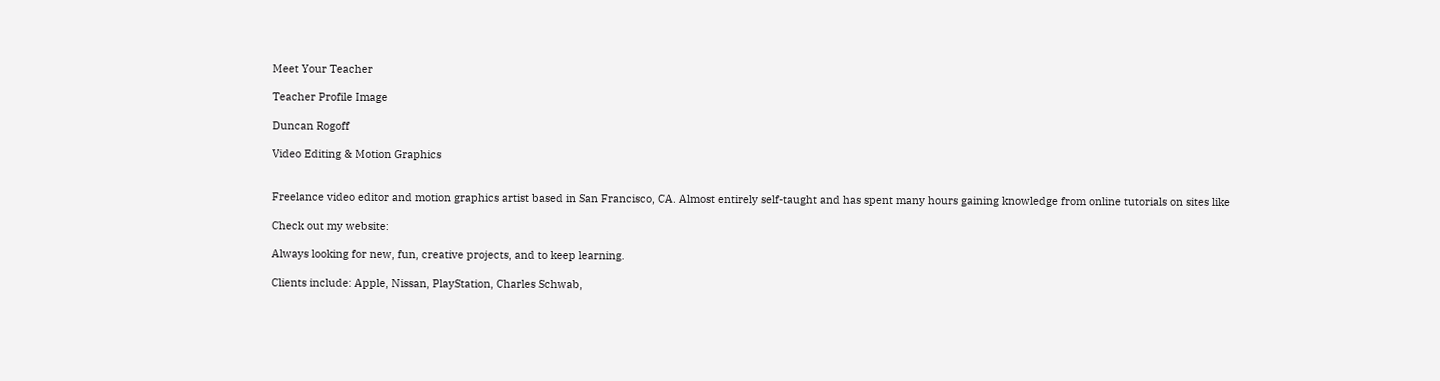Meet Your Teacher

Teacher Profile Image

Duncan Rogoff

Video Editing & Motion Graphics


Freelance video editor and motion graphics artist based in San Francisco, CA. Almost entirely self-taught and has spent many hours gaining knowledge from online tutorials on sites like

Check out my website:

Always looking for new, fun, creative projects, and to keep learning.

Clients include: Apple, Nissan, PlayStation, Charles Schwab,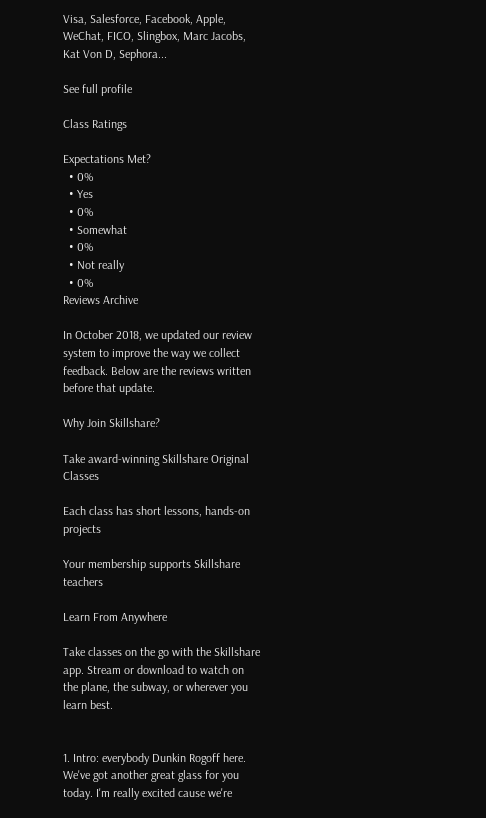Visa, Salesforce, Facebook, Apple, WeChat, FICO, Slingbox, Marc Jacobs, Kat Von D, Sephora...

See full profile

Class Ratings

Expectations Met?
  • 0%
  • Yes
  • 0%
  • Somewhat
  • 0%
  • Not really
  • 0%
Reviews Archive

In October 2018, we updated our review system to improve the way we collect feedback. Below are the reviews written before that update.

Why Join Skillshare?

Take award-winning Skillshare Original Classes

Each class has short lessons, hands-on projects

Your membership supports Skillshare teachers

Learn From Anywhere

Take classes on the go with the Skillshare app. Stream or download to watch on the plane, the subway, or wherever you learn best.


1. Intro: everybody Dunkin Rogoff here. We've got another great glass for you today. I'm really excited cause we're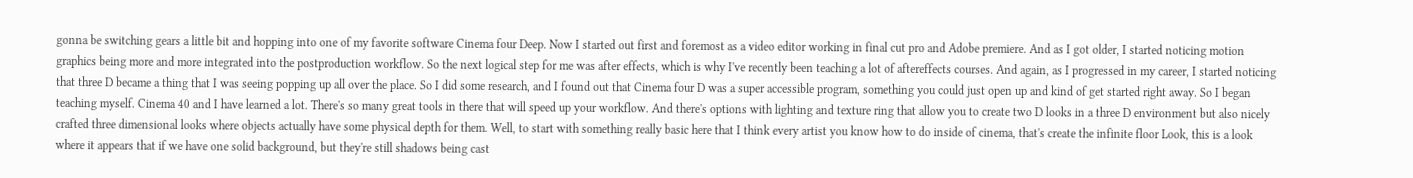gonna be switching gears a little bit and hopping into one of my favorite software Cinema four Deep. Now I started out first and foremost as a video editor working in final cut pro and Adobe premiere. And as I got older, I started noticing motion graphics being more and more integrated into the postproduction workflow. So the next logical step for me was after effects, which is why I've recently been teaching a lot of aftereffects courses. And again, as I progressed in my career, I started noticing that three D became a thing that I was seeing popping up all over the place. So I did some research, and I found out that Cinema four D was a super accessible program, something you could just open up and kind of get started right away. So I began teaching myself. Cinema 40 and I have learned a lot. There's so many great tools in there that will speed up your workflow. And there's options with lighting and texture ring that allow you to create two D looks in a three D environment but also nicely crafted three dimensional looks where objects actually have some physical depth for them. Well, to start with something really basic here that I think every artist you know how to do inside of cinema, that's create the infinite floor Look, this is a look where it appears that if we have one solid background, but they're still shadows being cast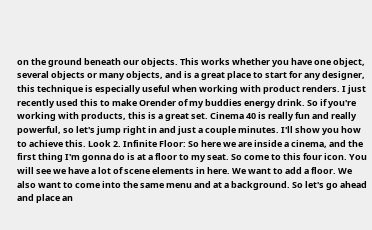on the ground beneath our objects. This works whether you have one object, several objects or many objects, and is a great place to start for any designer, this technique is especially useful when working with product renders. I just recently used this to make Orender of my buddies energy drink. So if you're working with products, this is a great set. Cinema 40 is really fun and really powerful, so let's jump right in and just a couple minutes. I'll show you how to achieve this. Look 2. Infinite Floor: So here we are inside a cinema, and the first thing I'm gonna do is at a floor to my seat. So come to this four icon. You will see we have a lot of scene elements in here. We want to add a floor. We also want to come into the same menu and at a background. So let's go ahead and place an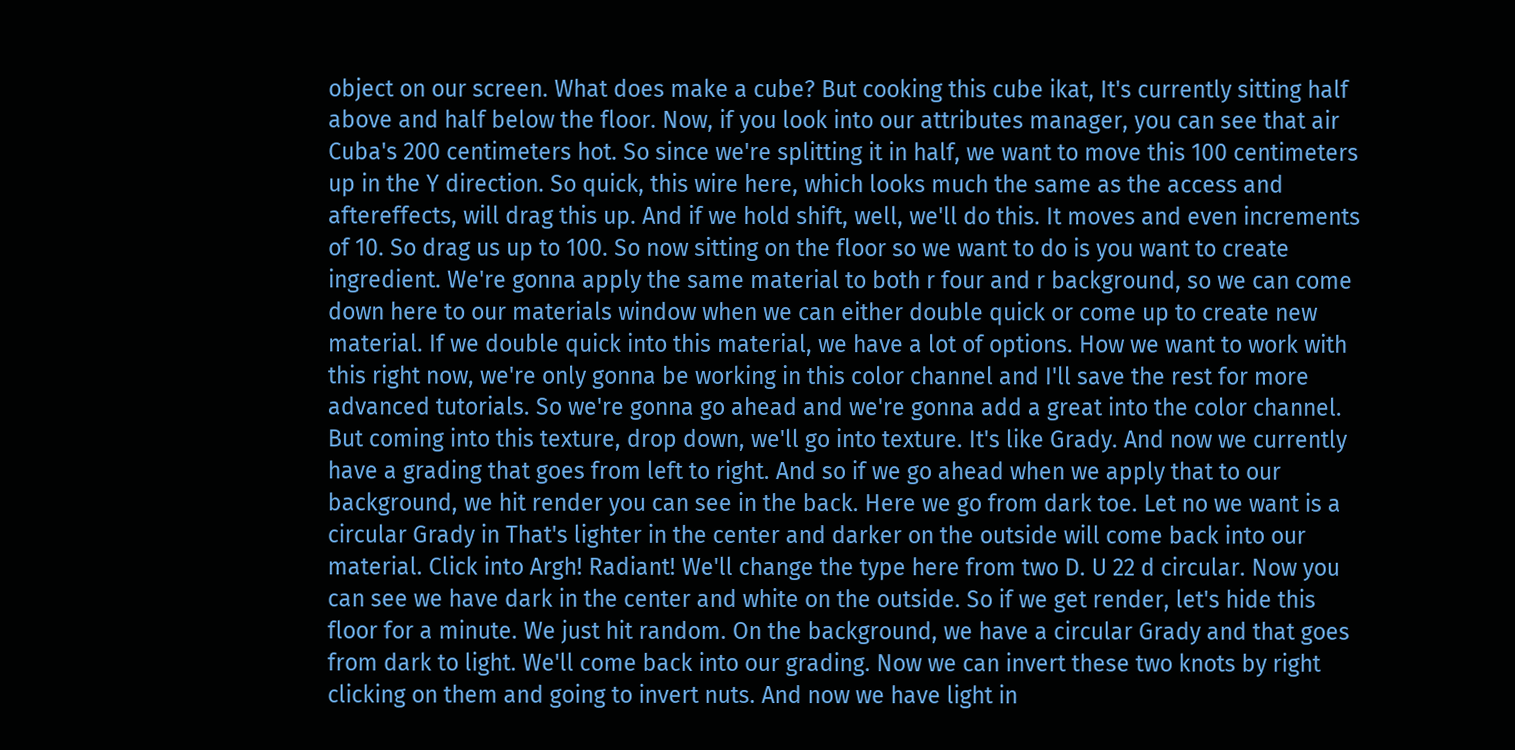object on our screen. What does make a cube? But cooking this cube ikat, It's currently sitting half above and half below the floor. Now, if you look into our attributes manager, you can see that air Cuba's 200 centimeters hot. So since we're splitting it in half, we want to move this 100 centimeters up in the Y direction. So quick, this wire here, which looks much the same as the access and aftereffects, will drag this up. And if we hold shift, well, we'll do this. It moves and even increments of 10. So drag us up to 100. So now sitting on the floor so we want to do is you want to create ingredient. We're gonna apply the same material to both r four and r background, so we can come down here to our materials window when we can either double quick or come up to create new material. If we double quick into this material, we have a lot of options. How we want to work with this right now, we're only gonna be working in this color channel and I'll save the rest for more advanced tutorials. So we're gonna go ahead and we're gonna add a great into the color channel. But coming into this texture, drop down, we'll go into texture. It's like Grady. And now we currently have a grading that goes from left to right. And so if we go ahead when we apply that to our background, we hit render you can see in the back. Here we go from dark toe. Let no we want is a circular Grady in That's lighter in the center and darker on the outside will come back into our material. Click into Argh! Radiant! We'll change the type here from two D. U 22 d circular. Now you can see we have dark in the center and white on the outside. So if we get render, let's hide this floor for a minute. We just hit random. On the background, we have a circular Grady and that goes from dark to light. We'll come back into our grading. Now we can invert these two knots by right clicking on them and going to invert nuts. And now we have light in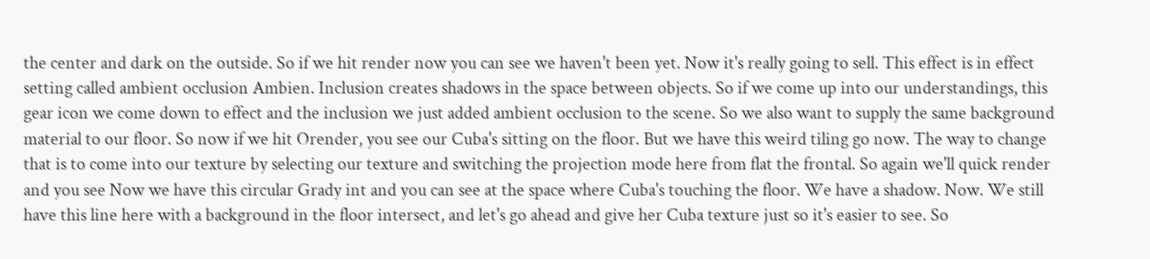the center and dark on the outside. So if we hit render now you can see we haven't been yet. Now it's really going to sell. This effect is in effect setting called ambient occlusion Ambien. Inclusion creates shadows in the space between objects. So if we come up into our understandings, this gear icon we come down to effect and the inclusion we just added ambient occlusion to the scene. So we also want to supply the same background material to our floor. So now if we hit Orender, you see our Cuba's sitting on the floor. But we have this weird tiling go now. The way to change that is to come into our texture by selecting our texture and switching the projection mode here from flat the frontal. So again we'll quick render and you see Now we have this circular Grady int and you can see at the space where Cuba's touching the floor. We have a shadow. Now. We still have this line here with a background in the floor intersect, and let's go ahead and give her Cuba texture just so it's easier to see. So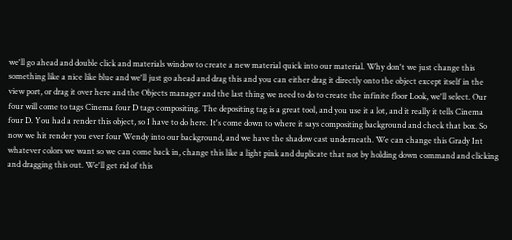we'll go ahead and double click and materials window to create a new material quick into our material. Why don't we just change this something like a nice like blue and we'll just go ahead and drag this and you can either drag it directly onto the object except itself in the view port, or drag it over here and the Objects manager and the last thing we need to do to create the infinite floor Look, we'll select. Our four will come to tags Cinema four D tags compositing. The depositing tag is a great tool, and you use it a lot, and it really it tells Cinema four D. You had a render this object, so I have to do here. It's come down to where it says compositing background and check that box. So now we hit render you ever four Wendy into our background, and we have the shadow cast underneath. We can change this Grady Int whatever colors we want so we can come back in, change this like a light pink and duplicate that not by holding down command and clicking and dragging this out. We'll get rid of this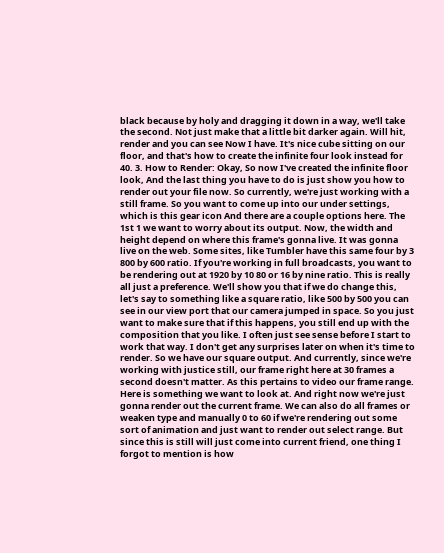black because by holy and dragging it down in a way, we'll take the second. Not just make that a little bit darker again. Will hit, render and you can see Now I have. It's nice cube sitting on our floor, and that's how to create the infinite four look instead for 40. 3. How to Render: Okay, So now I've created the infinite floor look, And the last thing you have to do is just show you how to render out your file now. So currently, we're just working with a still frame. So you want to come up into our under settings, which is this gear icon And there are a couple options here. The 1st 1 we want to worry about its output. Now, the width and height depend on where this frame's gonna live. It was gonna live on the web. Some sites, like Tumbler have this same four by 3 800 by 600 ratio. If you're working in full broadcasts, you want to be rendering out at 1920 by 10 80 or 16 by nine ratio. This is really all just a preference. We'll show you that if we do change this, let's say to something like a square ratio, like 500 by 500 you can see in our view port that our camera jumped in space. So you just want to make sure that if this happens, you still end up with the composition that you like. I often just see sense before I start to work that way. I don't get any surprises later on when it's time to render. So we have our square output. And currently, since we're working with justice still, our frame right here at 30 frames a second doesn't matter. As this pertains to video our frame range. Here is something we want to look at. And right now we're just gonna render out the current frame. We can also do all frames or weaken type and manually 0 to 60 if we're rendering out some sort of animation and just want to render out select range. But since this is still will just come into current friend, one thing I forgot to mention is how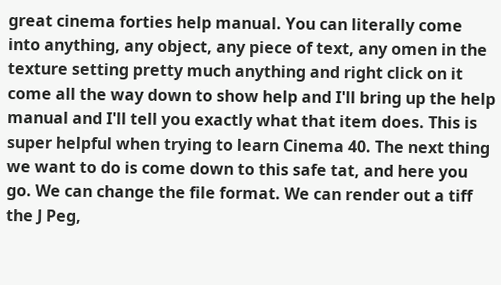great cinema forties help manual. You can literally come into anything, any object, any piece of text, any omen in the texture setting pretty much anything and right click on it come all the way down to show help and I'll bring up the help manual and I'll tell you exactly what that item does. This is super helpful when trying to learn Cinema 40. The next thing we want to do is come down to this safe tat, and here you go. We can change the file format. We can render out a tiff the J Peg,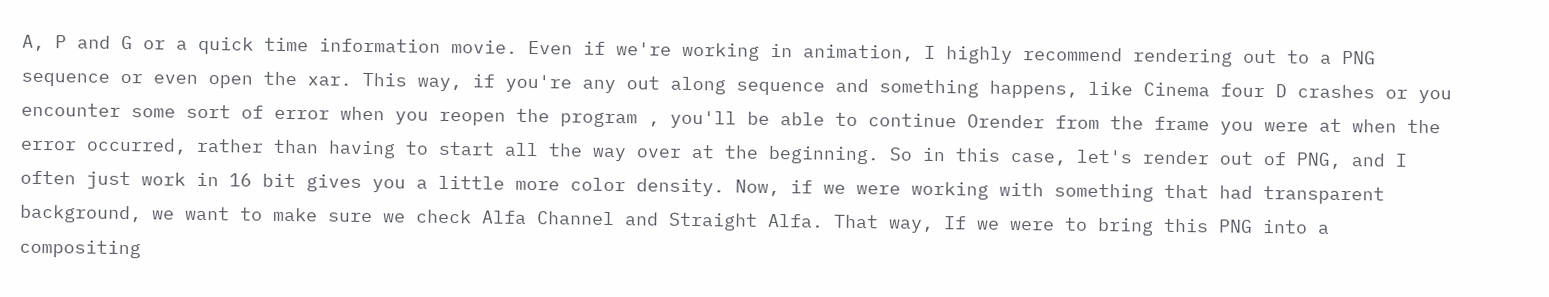A, P and G or a quick time information movie. Even if we're working in animation, I highly recommend rendering out to a PNG sequence or even open the xar. This way, if you're any out along sequence and something happens, like Cinema four D crashes or you encounter some sort of error when you reopen the program , you'll be able to continue Orender from the frame you were at when the error occurred, rather than having to start all the way over at the beginning. So in this case, let's render out of PNG, and I often just work in 16 bit gives you a little more color density. Now, if we were working with something that had transparent background, we want to make sure we check Alfa Channel and Straight Alfa. That way, If we were to bring this PNG into a compositing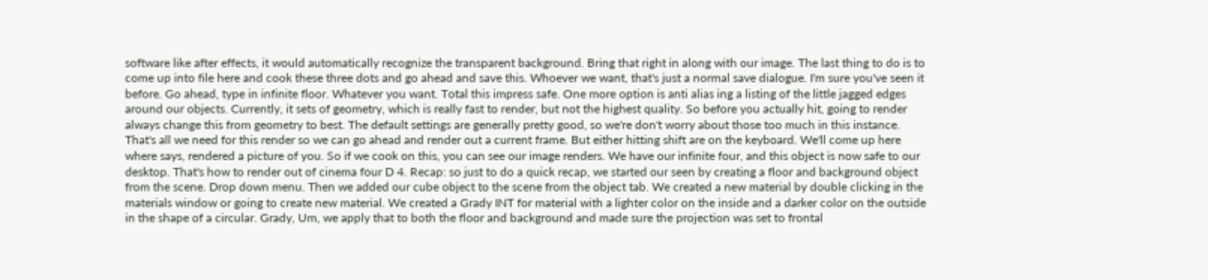software like after effects, it would automatically recognize the transparent background. Bring that right in along with our image. The last thing to do is to come up into file here and cook these three dots and go ahead and save this. Whoever we want, that's just a normal save dialogue. I'm sure you've seen it before. Go ahead, type in infinite floor. Whatever you want. Total this impress safe. One more option is anti alias ing a listing of the little jagged edges around our objects. Currently, it sets of geometry, which is really fast to render, but not the highest quality. So before you actually hit, going to render always change this from geometry to best. The default settings are generally pretty good, so we're don't worry about those too much in this instance. That's all we need for this render so we can go ahead and render out a current frame. But either hitting shift are on the keyboard. We'll come up here where says, rendered a picture of you. So if we cook on this, you can see our image renders. We have our infinite four, and this object is now safe to our desktop. That's how to render out of cinema four D 4. Recap: so just to do a quick recap, we started our seen by creating a floor and background object from the scene. Drop down menu. Then we added our cube object to the scene from the object tab. We created a new material by double clicking in the materials window or going to create new material. We created a Grady INT for material with a lighter color on the inside and a darker color on the outside in the shape of a circular. Grady, Um, we apply that to both the floor and background and made sure the projection was set to frontal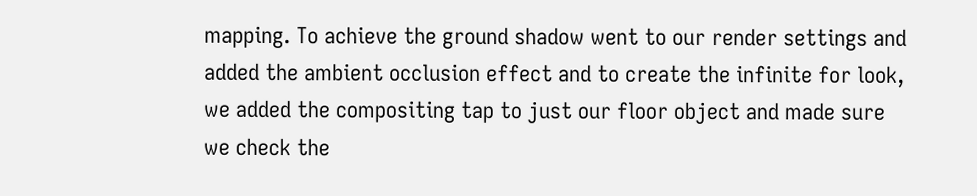mapping. To achieve the ground shadow went to our render settings and added the ambient occlusion effect and to create the infinite for look, we added the compositing tap to just our floor object and made sure we check the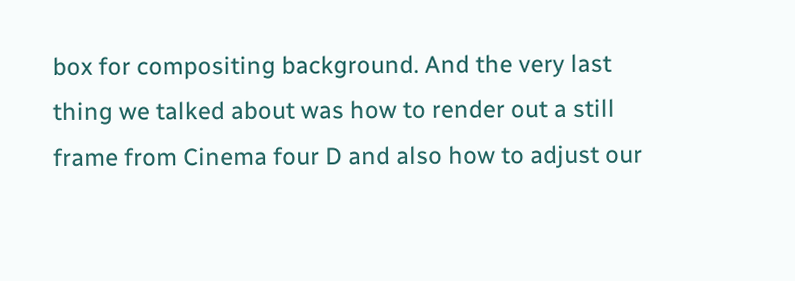box for compositing background. And the very last thing we talked about was how to render out a still frame from Cinema four D and also how to adjust our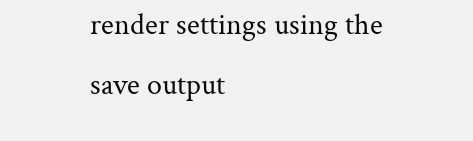render settings using the save output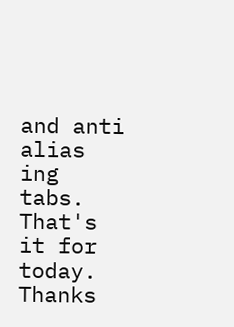and anti alias ing tabs. That's it for today. Thanks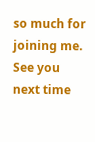so much for joining me. See you next time